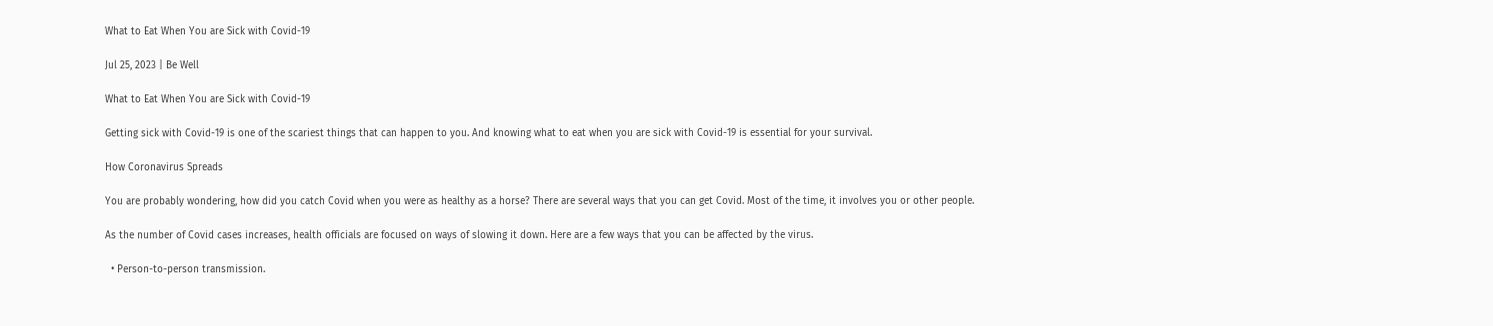What to Eat When You are Sick with Covid-19

Jul 25, 2023 | Be Well

What to Eat When You are Sick with Covid-19

Getting sick with Covid-19 is one of the scariest things that can happen to you. And knowing what to eat when you are sick with Covid-19 is essential for your survival.

How Coronavirus Spreads

You are probably wondering, how did you catch Covid when you were as healthy as a horse? There are several ways that you can get Covid. Most of the time, it involves you or other people.

As the number of Covid cases increases, health officials are focused on ways of slowing it down. Here are a few ways that you can be affected by the virus.

  • Person-to-person transmission.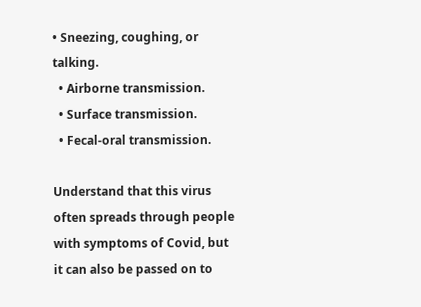• Sneezing, coughing, or talking.
  • Airborne transmission.
  • Surface transmission.
  • Fecal-oral transmission.

Understand that this virus often spreads through people with symptoms of Covid, but it can also be passed on to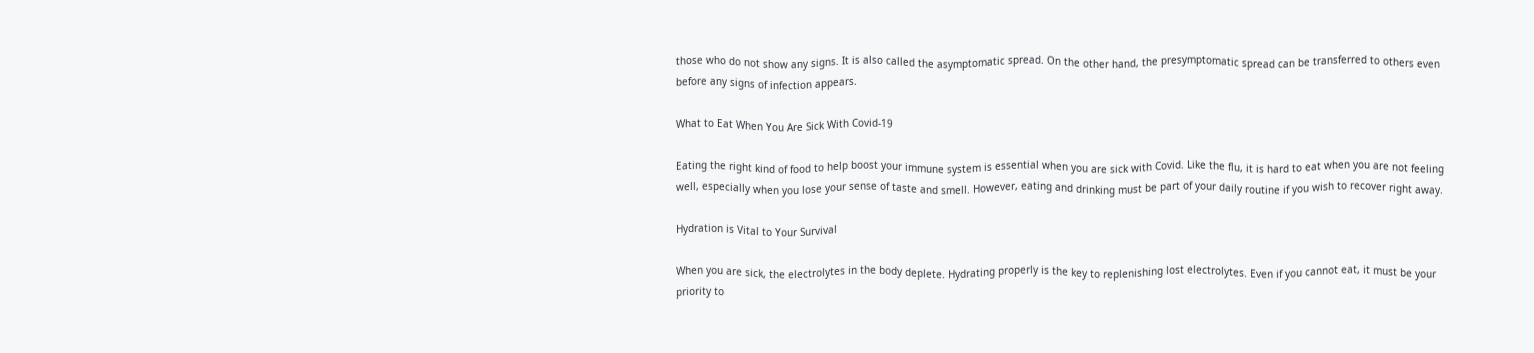those who do not show any signs. It is also called the asymptomatic spread. On the other hand, the presymptomatic spread can be transferred to others even before any signs of infection appears.

What to Eat When You Are Sick With Covid-19

Eating the right kind of food to help boost your immune system is essential when you are sick with Covid. Like the flu, it is hard to eat when you are not feeling well, especially when you lose your sense of taste and smell. However, eating and drinking must be part of your daily routine if you wish to recover right away.

Hydration is Vital to Your Survival

When you are sick, the electrolytes in the body deplete. Hydrating properly is the key to replenishing lost electrolytes. Even if you cannot eat, it must be your priority to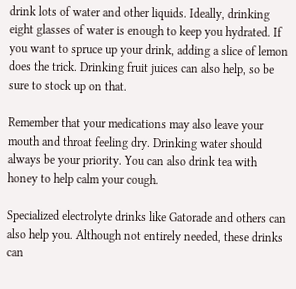drink lots of water and other liquids. Ideally, drinking eight glasses of water is enough to keep you hydrated. If you want to spruce up your drink, adding a slice of lemon does the trick. Drinking fruit juices can also help, so be sure to stock up on that.

Remember that your medications may also leave your mouth and throat feeling dry. Drinking water should always be your priority. You can also drink tea with honey to help calm your cough.

Specialized electrolyte drinks like Gatorade and others can also help you. Although not entirely needed, these drinks can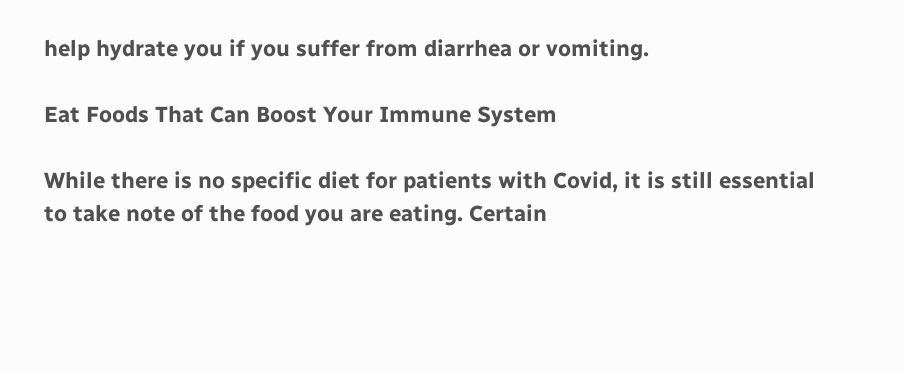help hydrate you if you suffer from diarrhea or vomiting.

Eat Foods That Can Boost Your Immune System

While there is no specific diet for patients with Covid, it is still essential to take note of the food you are eating. Certain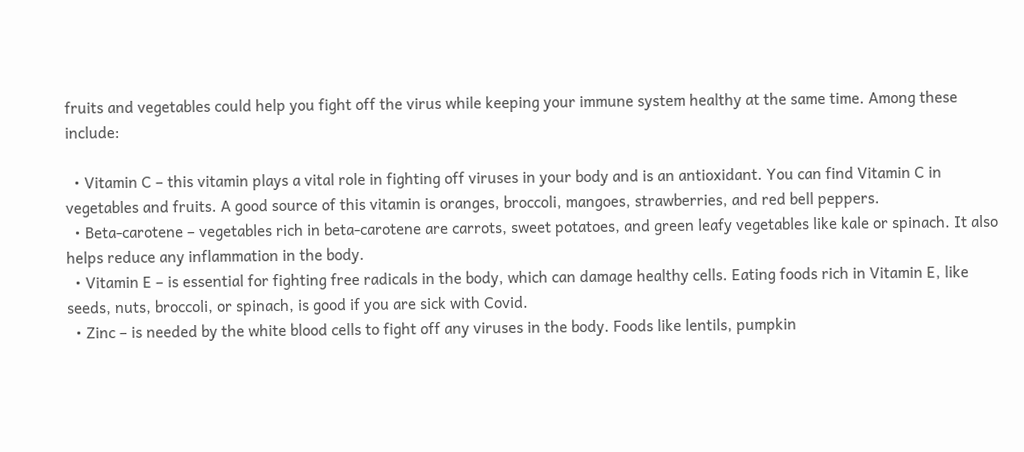fruits and vegetables could help you fight off the virus while keeping your immune system healthy at the same time. Among these include:

  • Vitamin C – this vitamin plays a vital role in fighting off viruses in your body and is an antioxidant. You can find Vitamin C in vegetables and fruits. A good source of this vitamin is oranges, broccoli, mangoes, strawberries, and red bell peppers.
  • Beta-carotene – vegetables rich in beta-carotene are carrots, sweet potatoes, and green leafy vegetables like kale or spinach. It also helps reduce any inflammation in the body.
  • Vitamin E – is essential for fighting free radicals in the body, which can damage healthy cells. Eating foods rich in Vitamin E, like seeds, nuts, broccoli, or spinach, is good if you are sick with Covid.
  • Zinc – is needed by the white blood cells to fight off any viruses in the body. Foods like lentils, pumpkin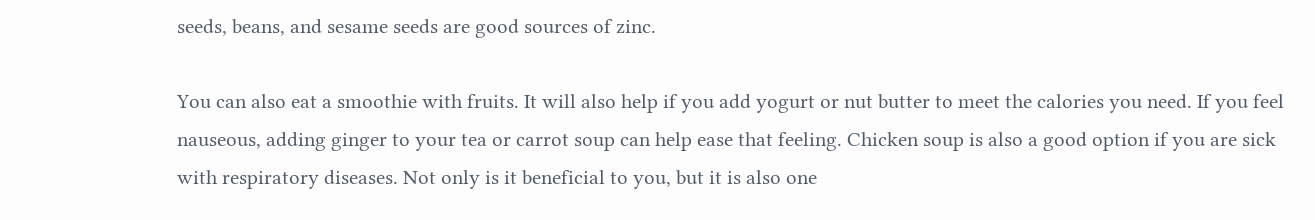seeds, beans, and sesame seeds are good sources of zinc.

You can also eat a smoothie with fruits. It will also help if you add yogurt or nut butter to meet the calories you need. If you feel nauseous, adding ginger to your tea or carrot soup can help ease that feeling. Chicken soup is also a good option if you are sick with respiratory diseases. Not only is it beneficial to you, but it is also one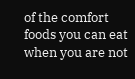of the comfort foods you can eat when you are not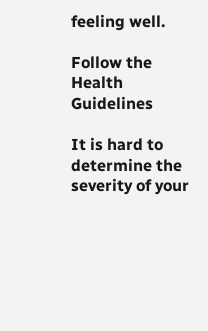feeling well.

Follow the Health Guidelines

It is hard to determine the severity of your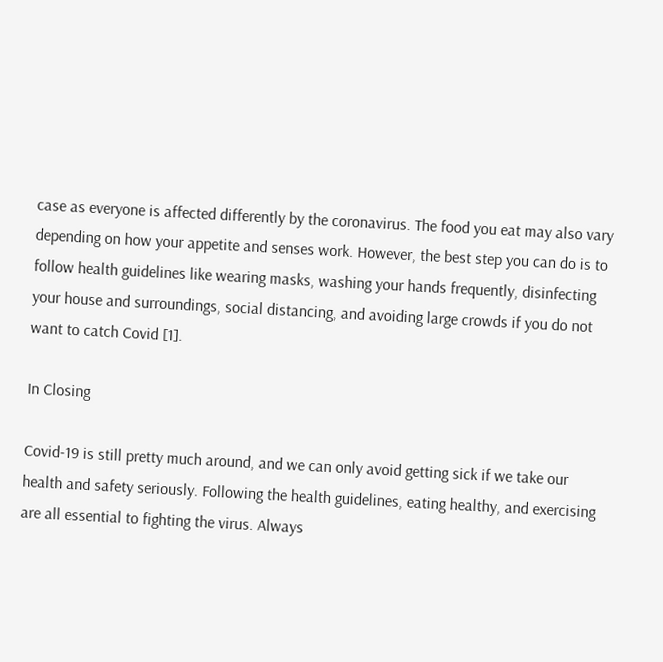case as everyone is affected differently by the coronavirus. The food you eat may also vary depending on how your appetite and senses work. However, the best step you can do is to follow health guidelines like wearing masks, washing your hands frequently, disinfecting your house and surroundings, social distancing, and avoiding large crowds if you do not want to catch Covid [1].

In Closing

Covid-19 is still pretty much around, and we can only avoid getting sick if we take our health and safety seriously. Following the health guidelines, eating healthy, and exercising are all essential to fighting the virus. Always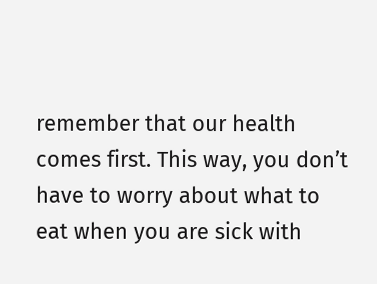remember that our health comes first. This way, you don’t have to worry about what to eat when you are sick with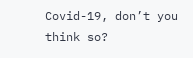Covid-19, don’t you think so?